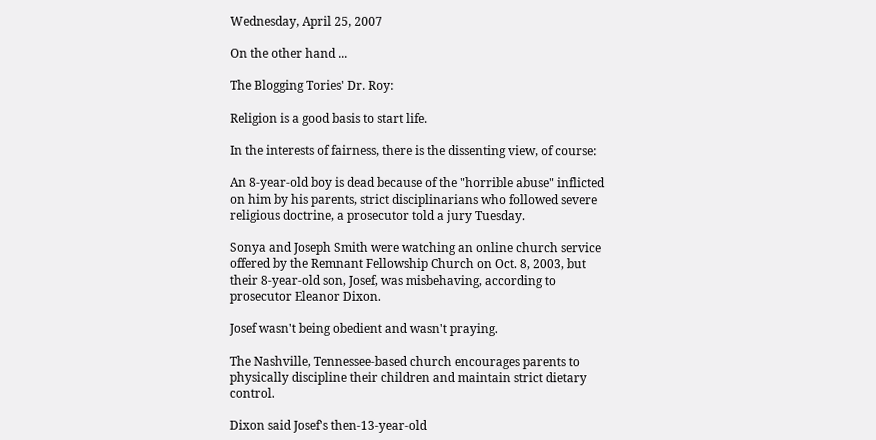Wednesday, April 25, 2007

On the other hand ...

The Blogging Tories' Dr. Roy:

Religion is a good basis to start life.

In the interests of fairness, there is the dissenting view, of course:

An 8-year-old boy is dead because of the "horrible abuse" inflicted on him by his parents, strict disciplinarians who followed severe religious doctrine, a prosecutor told a jury Tuesday.

Sonya and Joseph Smith were watching an online church service offered by the Remnant Fellowship Church on Oct. 8, 2003, but their 8-year-old son, Josef, was misbehaving, according to prosecutor Eleanor Dixon.

Josef wasn't being obedient and wasn't praying.

The Nashville, Tennessee-based church encourages parents to physically discipline their children and maintain strict dietary control.

Dixon said Josef's then-13-year-old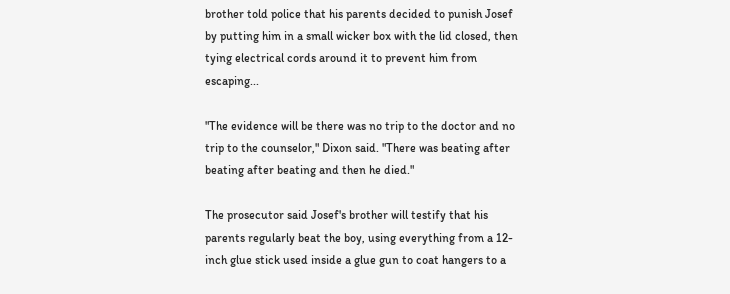brother told police that his parents decided to punish Josef by putting him in a small wicker box with the lid closed, then tying electrical cords around it to prevent him from escaping...

"The evidence will be there was no trip to the doctor and no trip to the counselor," Dixon said. "There was beating after beating after beating and then he died."

The prosecutor said Josef's brother will testify that his parents regularly beat the boy, using everything from a 12-inch glue stick used inside a glue gun to coat hangers to a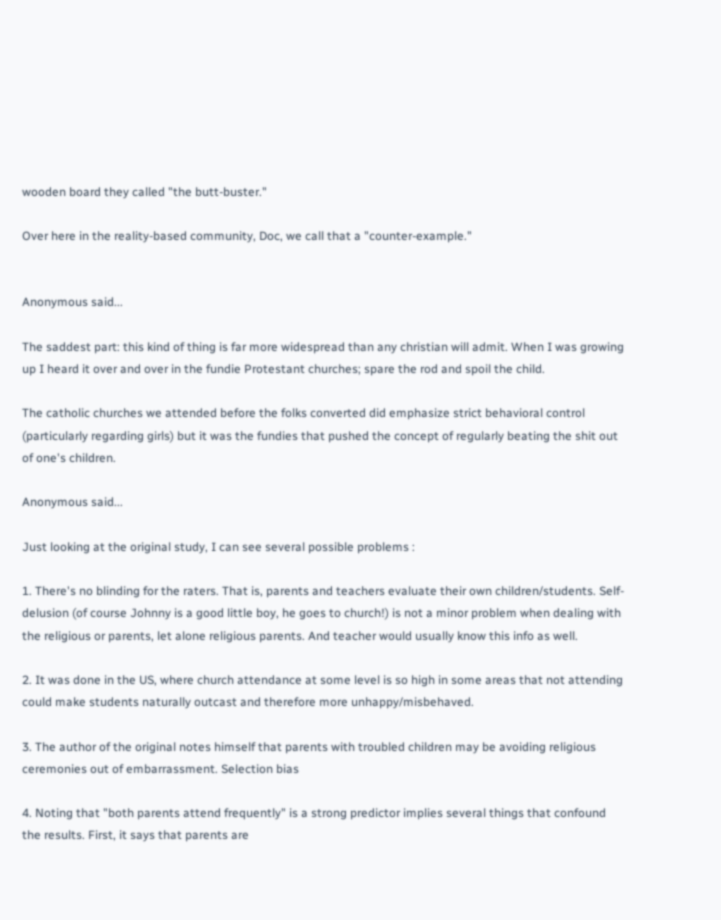wooden board they called "the butt-buster."

Over here in the reality-based community, Doc, we call that a "counter-example."


Anonymous said...

The saddest part: this kind of thing is far more widespread than any christian will admit. When I was growing up I heard it over and over in the fundie Protestant churches; spare the rod and spoil the child.

The catholic churches we attended before the folks converted did emphasize strict behavioral control (particularly regarding girls) but it was the fundies that pushed the concept of regularly beating the shit out of one's children.

Anonymous said...

Just looking at the original study, I can see several possible problems :

1. There's no blinding for the raters. That is, parents and teachers evaluate their own children/students. Self-delusion (of course Johnny is a good little boy, he goes to church!) is not a minor problem when dealing with the religious or parents, let alone religious parents. And teacher would usually know this info as well.

2. It was done in the US, where church attendance at some level is so high in some areas that not attending could make students naturally outcast and therefore more unhappy/misbehaved.

3. The author of the original notes himself that parents with troubled children may be avoiding religious ceremonies out of embarrassment. Selection bias

4. Noting that "both parents attend frequently" is a strong predictor implies several things that confound the results. First, it says that parents are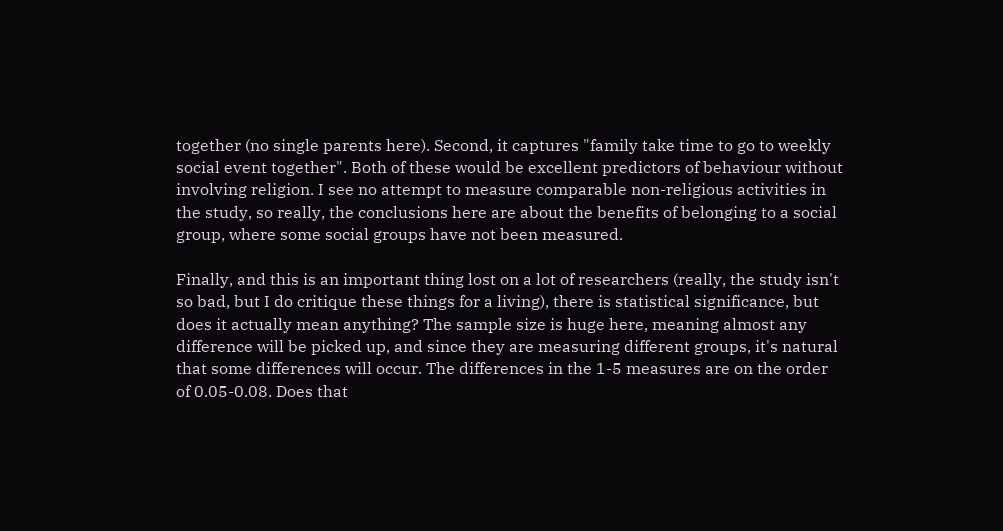together (no single parents here). Second, it captures "family take time to go to weekly social event together". Both of these would be excellent predictors of behaviour without involving religion. I see no attempt to measure comparable non-religious activities in the study, so really, the conclusions here are about the benefits of belonging to a social group, where some social groups have not been measured.

Finally, and this is an important thing lost on a lot of researchers (really, the study isn't so bad, but I do critique these things for a living), there is statistical significance, but does it actually mean anything? The sample size is huge here, meaning almost any difference will be picked up, and since they are measuring different groups, it's natural that some differences will occur. The differences in the 1-5 measures are on the order of 0.05-0.08. Does that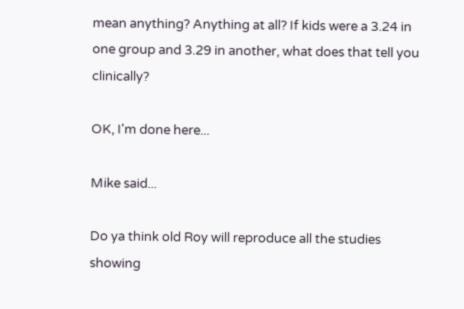mean anything? Anything at all? If kids were a 3.24 in one group and 3.29 in another, what does that tell you clinically?

OK, I'm done here...

Mike said...

Do ya think old Roy will reproduce all the studies showing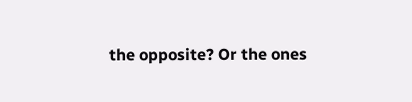the opposite? Or the ones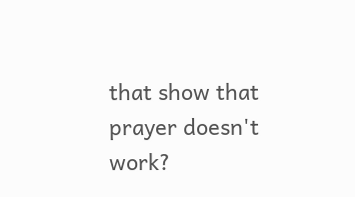that show that prayer doesn't work?